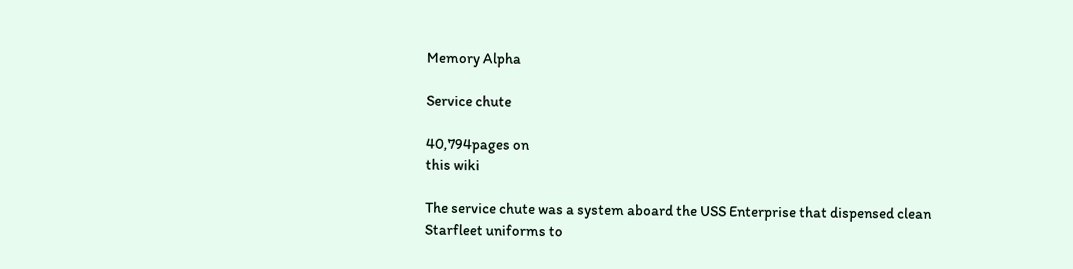Memory Alpha

Service chute

40,794pages on
this wiki

The service chute was a system aboard the USS Enterprise that dispensed clean Starfleet uniforms to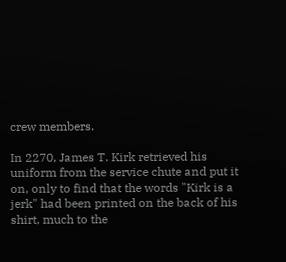crew members.

In 2270, James T. Kirk retrieved his uniform from the service chute and put it on, only to find that the words "Kirk is a jerk" had been printed on the back of his shirt, much to the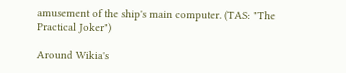amusement of the ship's main computer. (TAS: "The Practical Joker")

Around Wikia's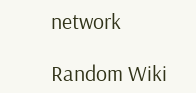network

Random Wiki